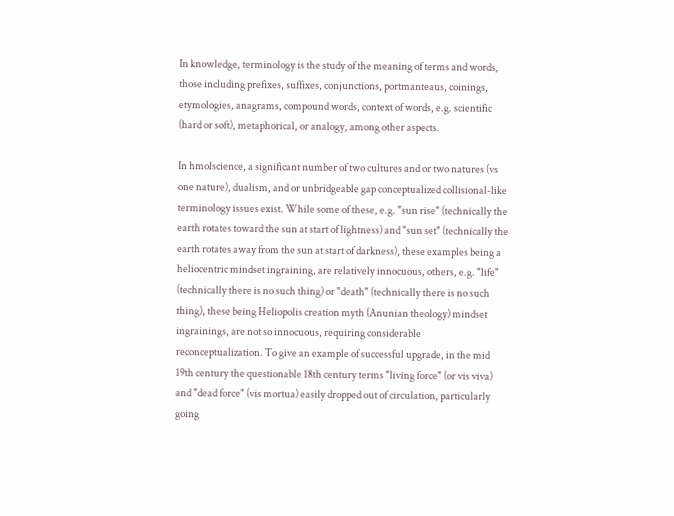In knowledge, terminology is the study of the meaning of terms and words, those including prefixes, suffixes, conjunctions, portmanteaus, coinings, etymologies, anagrams, compound words, context of words, e.g. scientific (hard or soft), metaphorical, or analogy, among other aspects.

In hmolscience, a significant number of two cultures and or two natures (vs one nature), dualism, and or unbridgeable gap conceptualized collisional-like terminology issues exist. While some of these, e.g. "sun rise" (technically the earth rotates toward the sun at start of lightness) and "sun set" (technically the earth rotates away from the sun at start of darkness), these examples being a heliocentric mindset ingraining, are relatively innocuous, others, e.g. "life" (technically there is no such thing) or "death" (technically there is no such thing), these being Heliopolis creation myth (Anunian theology) mindset ingrainings, are not so innocuous, requiring considerable reconceptualization. To give an example of successful upgrade, in the mid 19th century the questionable 18th century terms "living force" (or vis viva) and "dead force" (vis mortua) easily dropped out of circulation, particularly going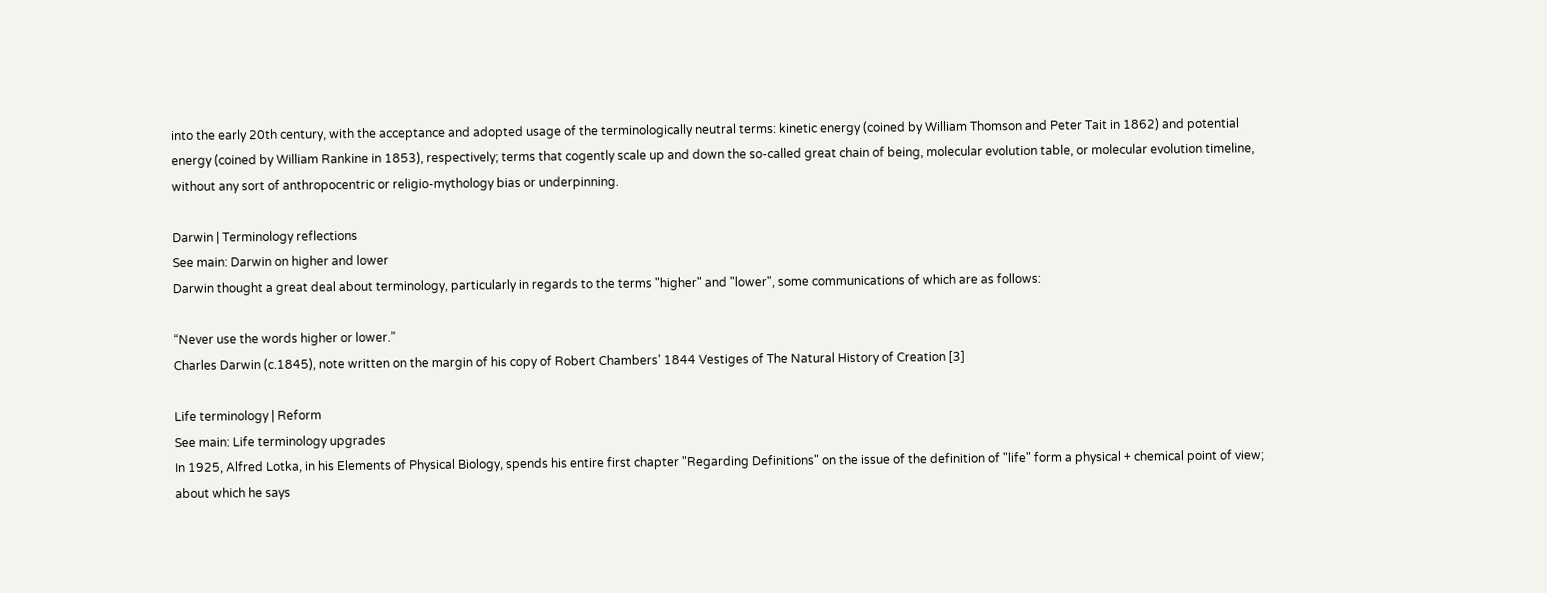into the early 20th century, with the acceptance and adopted usage of the terminologically neutral terms: kinetic energy (coined by William Thomson and Peter Tait in 1862) and potential energy (coined by William Rankine in 1853), respectively; terms that cogently scale up and down the so-called great chain of being, molecular evolution table, or molecular evolution timeline, without any sort of anthropocentric or religio-mythology bias or underpinning.

Darwin | Terminology reflections
See main: Darwin on higher and lower
Darwin thought a great deal about terminology, particularly in regards to the terms "higher" and "lower", some communications of which are as follows:

“Never use the words higher or lower.”
Charles Darwin (c.1845), note written on the margin of his copy of Robert Chambers’ 1844 Vestiges of The Natural History of Creation [3]

Life terminology | Reform
See main: Life terminology upgrades
In 1925, Alfred Lotka, in his Elements of Physical Biology, spends his entire first chapter "Regarding Definitions" on the issue of the definition of "life" form a physical + chemical point of view; about which he says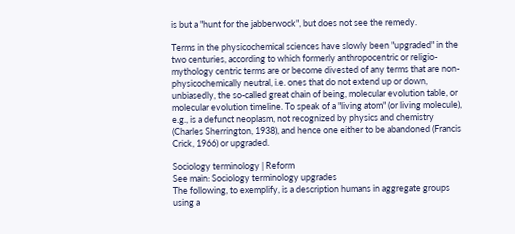is but a "hunt for the jabberwock", but does not see the remedy.

Terms in the physicochemical sciences have slowly been "upgraded" in the two centuries, according to which formerly anthropocentric or religio-mythology centric terms are or become divested of any terms that are non-physicochemically neutral, i.e. ones that do not extend up or down, unbiasedly, the so-called great chain of being, molecular evolution table, or molecular evolution timeline. To speak of a "living atom" (or living molecule), e.g., is a defunct neoplasm, not recognized by physics and chemistry (Charles Sherrington, 1938), and hence one either to be abandoned (Francis Crick, 1966) or upgraded.

Sociology terminology | Reform
See main: Sociology terminology upgrades
The following, to exemplify, is a description humans in aggregate groups using a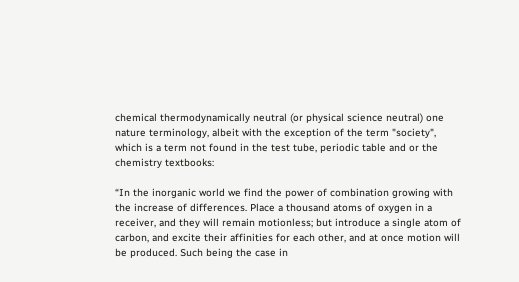chemical thermodynamically neutral (or physical science neutral) one nature terminology, albeit with the exception of the term "society", which is a term not found in the test tube, periodic table and or the chemistry textbooks:

“In the inorganic world we find the power of combination growing with the increase of differences. Place a thousand atoms of oxygen in a receiver, and they will remain motionless; but introduce a single atom of carbon, and excite their affinities for each other, and at once motion will be produced. Such being the case in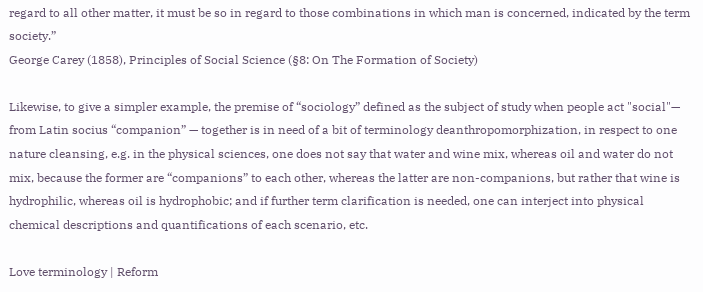regard to all other matter, it must be so in regard to those combinations in which man is concerned, indicated by the term society.”
George Carey (1858), Principles of Social Science (§8: On The Formation of Society)

Likewise, to give a simpler example, the premise of “sociology” defined as the subject of study when people act "social"— from Latin socius “companion” — together is in need of a bit of terminology deanthropomorphization, in respect to one nature cleansing, e.g. in the physical sciences, one does not say that water and wine mix, whereas oil and water do not mix, because the former are “companions” to each other, whereas the latter are non-companions, but rather that wine is hydrophilic, whereas oil is hydrophobic; and if further term clarification is needed, one can interject into physical chemical descriptions and quantifications of each scenario, etc.

Love terminology | Reform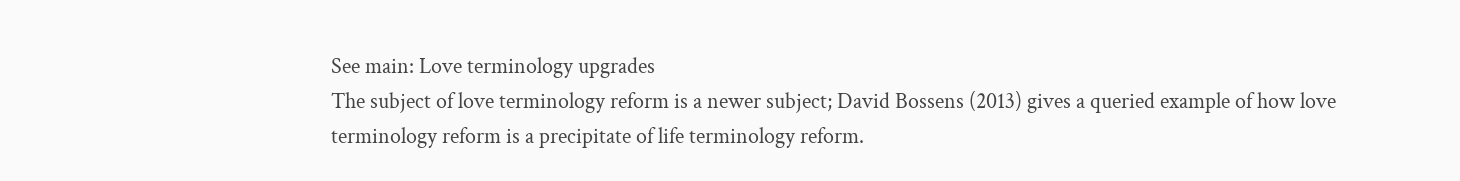See main: Love terminology upgrades
The subject of love terminology reform is a newer subject; David Bossens (2013) gives a queried example of how love terminology reform is a precipitate of life terminology reform.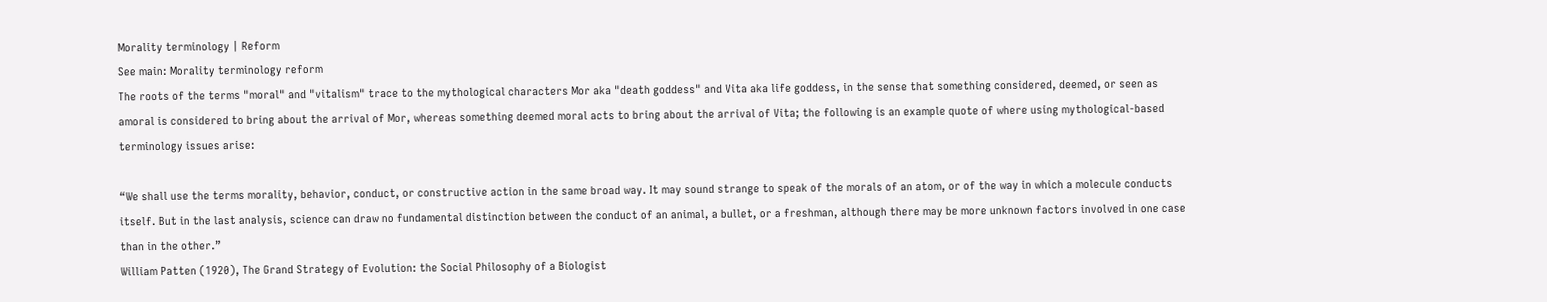Morality terminology | Reform
See main: Morality terminology reform
The roots of the terms "moral" and "vitalism" trace to the mythological characters Mor aka "death goddess" and Vita aka life goddess, in the sense that something considered, deemed, or seen as amoral is considered to bring about the arrival of Mor, whereas something deemed moral acts to bring about the arrival of Vita; the following is an example quote of where using mythological-based terminology issues arise:

“We shall use the terms morality, behavior, conduct, or constructive action in the same broad way. It may sound strange to speak of the morals of an atom, or of the way in which a molecule conducts itself. But in the last analysis, science can draw no fundamental distinction between the conduct of an animal, a bullet, or a freshman, although there may be more unknown factors involved in one case than in the other.”
William Patten (1920), The Grand Strategy of Evolution: the Social Philosophy of a Biologist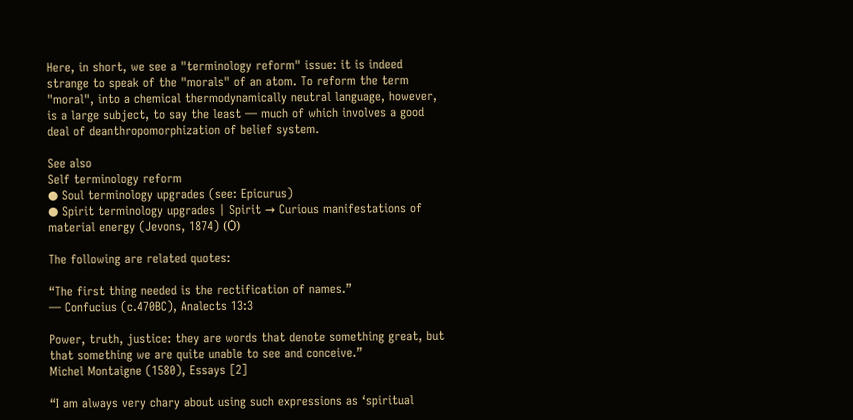Here, in short, we see a "terminology reform" issue: it is indeed strange to speak of the "morals" of an atom. To reform the term "moral", into a chemical thermodynamically neutral language, however, is a large subject, to say the least — much of which involves a good deal of deanthropomorphization of belief system.

See also
Self terminology reform
● Soul terminology upgrades (see: Epicurus)
● Spirit terminology upgrades | Spirit → Curious manifestations of material energy (Jevons, 1874) (Ѻ)

The following are related quotes:

“The first thing needed is the rectification of names.”
— Confucius (c.470BC), Analects 13:3

Power, truth, justice: they are words that denote something great, but that something we are quite unable to see and conceive.”
Michel Montaigne (1580), Essays [2]

“I am always very chary about using such expressions as ‘spiritual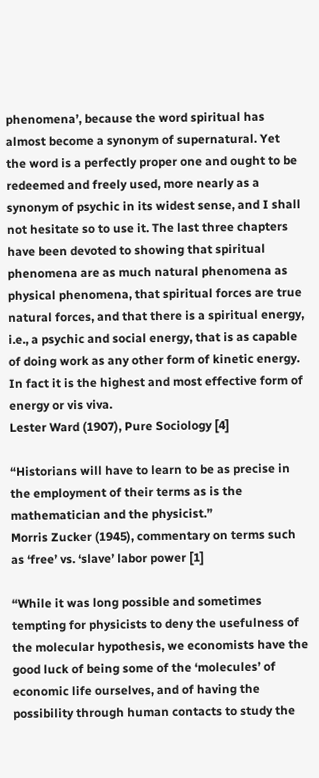phenomena’, because the word spiritual has almost become a synonym of supernatural. Yet the word is a perfectly proper one and ought to be redeemed and freely used, more nearly as a synonym of psychic in its widest sense, and I shall not hesitate so to use it. The last three chapters have been devoted to showing that spiritual phenomena are as much natural phenomena as physical phenomena, that spiritual forces are true natural forces, and that there is a spiritual energy, i.e., a psychic and social energy, that is as capable of doing work as any other form of kinetic energy. In fact it is the highest and most effective form of energy or vis viva.
Lester Ward (1907), Pure Sociology [4]

“Historians will have to learn to be as precise in the employment of their terms as is the mathematician and the physicist.”
Morris Zucker (1945), commentary on terms such as ‘free’ vs. ‘slave’ labor power [1]

“While it was long possible and sometimes tempting for physicists to deny the usefulness of the molecular hypothesis, we economists have the good luck of being some of the ‘molecules’ of economic life ourselves, and of having the possibility through human contacts to study the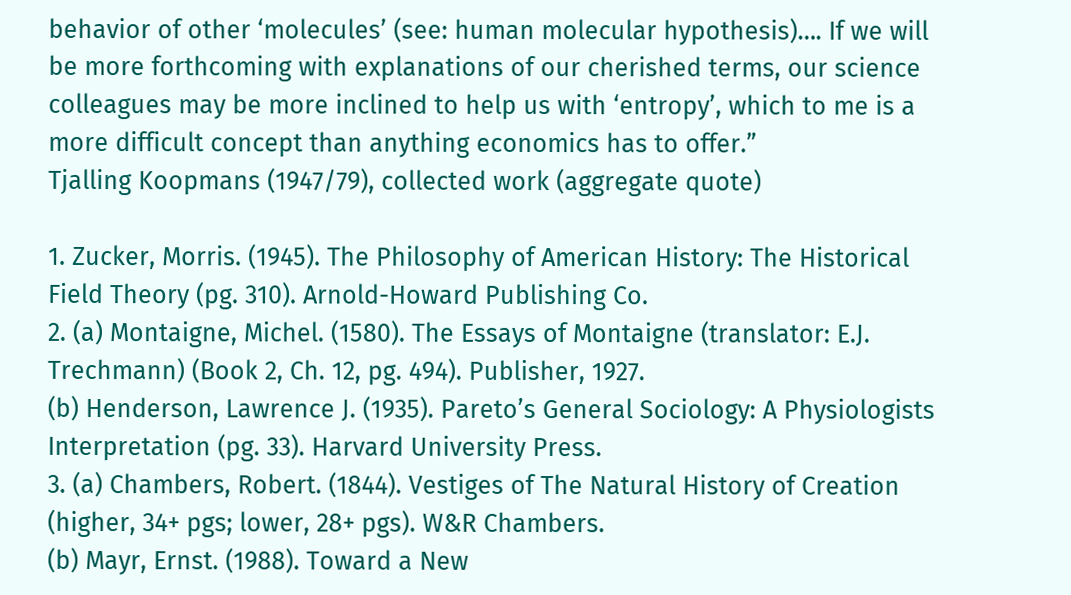behavior of other ‘molecules’ (see: human molecular hypothesis)…. If we will be more forthcoming with explanations of our cherished terms, our science colleagues may be more inclined to help us with ‘entropy’, which to me is a more difficult concept than anything economics has to offer.”
Tjalling Koopmans (1947/79), collected work (aggregate quote)

1. Zucker, Morris. (1945). The Philosophy of American History: The Historical Field Theory (pg. 310). Arnold-Howard Publishing Co.
2. (a) Montaigne, Michel. (1580). The Essays of Montaigne (translator: E.J. Trechmann) (Book 2, Ch. 12, pg. 494). Publisher, 1927.
(b) Henderson, Lawrence J. (1935). Pareto’s General Sociology: A Physiologists Interpretation (pg. 33). Harvard University Press.
3. (a) Chambers, Robert. (1844). Vestiges of The Natural History of Creation (higher, 34+ pgs; lower, 28+ pgs). W&R Chambers.
(b) Mayr, Ernst. (1988). Toward a New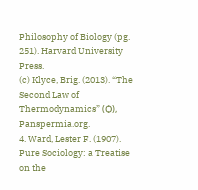Philosophy of Biology (pg. 251). Harvard University Press.
(c) Klyce, Brig. (2013). “The Second Law of Thermodynamics” (Ѻ), Panspermia.org.
4. Ward, Lester F. (1907). Pure Sociology: a Treatise on the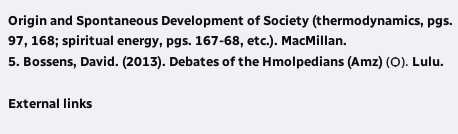Origin and Spontaneous Development of Society (thermodynamics, pgs. 97, 168; spiritual energy, pgs. 167-68, etc.). MacMillan.
5. Bossens, David. (2013). Debates of the Hmolpedians (Amz) (Ѻ). Lulu.

External links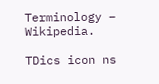Terminology – Wikipedia.

TDics icon ns